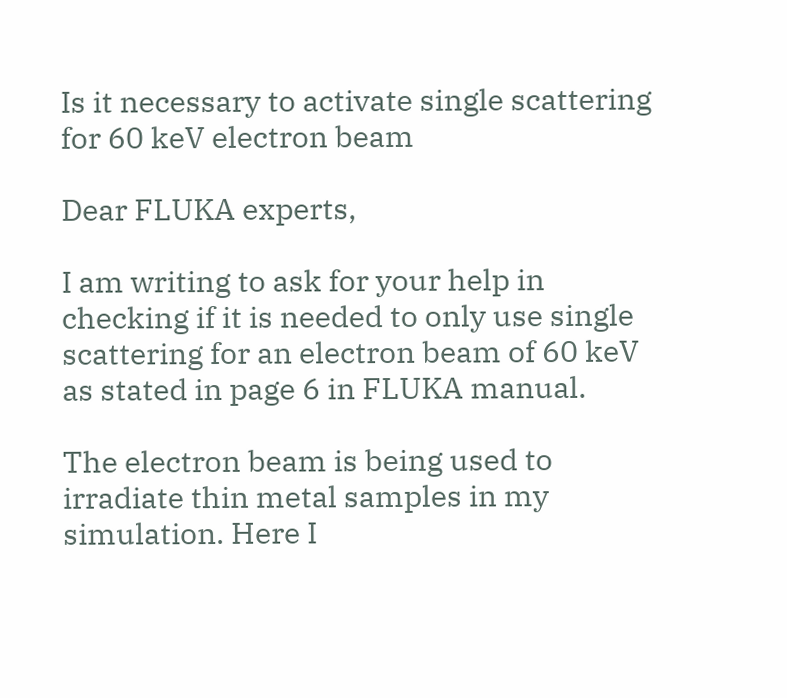Is it necessary to activate single scattering for 60 keV electron beam

Dear FLUKA experts,

I am writing to ask for your help in checking if it is needed to only use single scattering for an electron beam of 60 keV as stated in page 6 in FLUKA manual.

The electron beam is being used to irradiate thin metal samples in my simulation. Here I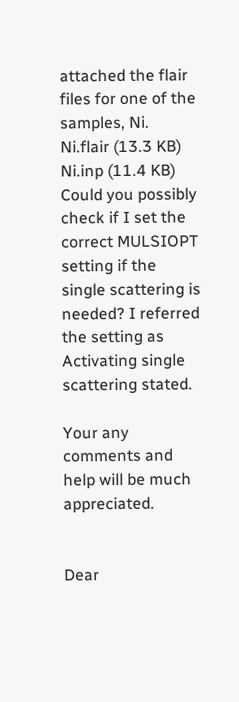attached the flair files for one of the samples, Ni.
Ni.flair (13.3 KB)
Ni.inp (11.4 KB)
Could you possibly check if I set the correct MULSIOPT setting if the single scattering is needed? I referred the setting as Activating single scattering stated.

Your any comments and help will be much appreciated.


Dear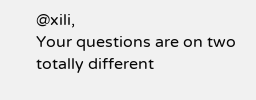@xili,
Your questions are on two totally different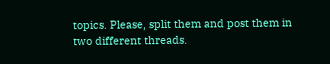topics. Please, split them and post them in two different threads.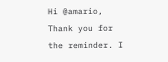Hi @amario,
Thank you for the reminder. I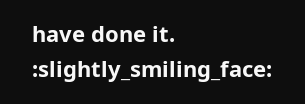have done it. :slightly_smiling_face: